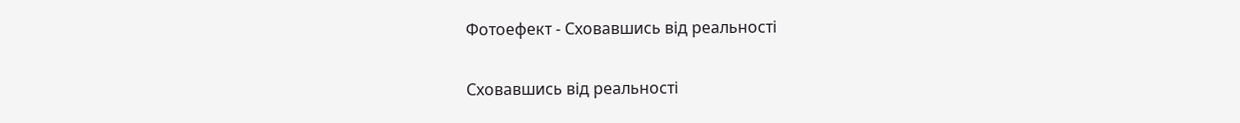Фотоефект - Сховавшись від реальності

Сховавшись від реальності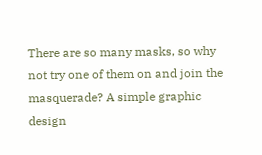There are so many masks, so why not try one of them on and join the masquerade? A simple graphic design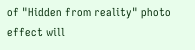of "Hidden from reality" photo effect will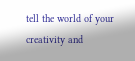tell the world of your creativity and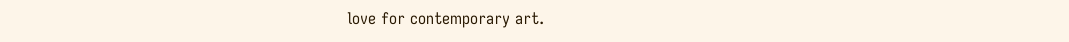love for contemporary art.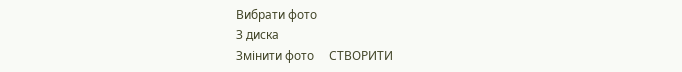Вибрати фото
З диска
Змінити фото     СТВОРИТИ